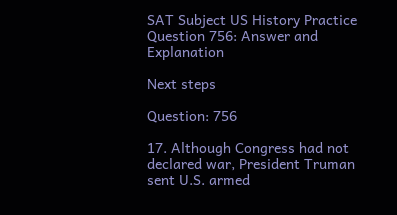SAT Subject US History Practice Question 756: Answer and Explanation

Next steps

Question: 756

17. Although Congress had not declared war, President Truman sent U.S. armed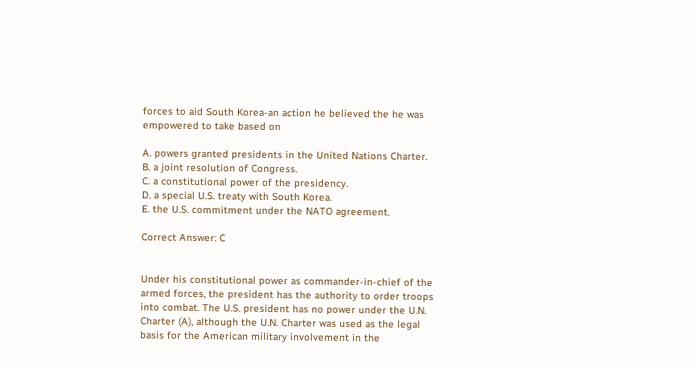forces to aid South Korea-an action he believed the he was empowered to take based on

A. powers granted presidents in the United Nations Charter.
B. a joint resolution of Congress.
C. a constitutional power of the presidency.
D. a special U.S. treaty with South Korea.
E. the U.S. commitment under the NATO agreement.

Correct Answer: C


Under his constitutional power as commander-in-chief of the armed forces, the president has the authority to order troops into combat. The U.S. president has no power under the U.N. Charter (A), although the U.N. Charter was used as the legal basis for the American military involvement in the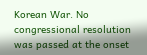Korean War. No congressional resolution was passed at the onset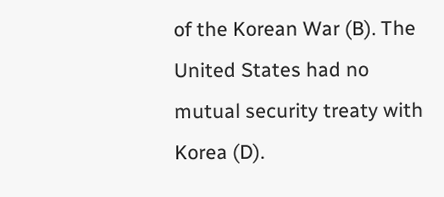of the Korean War (B). The United States had no mutual security treaty with Korea (D).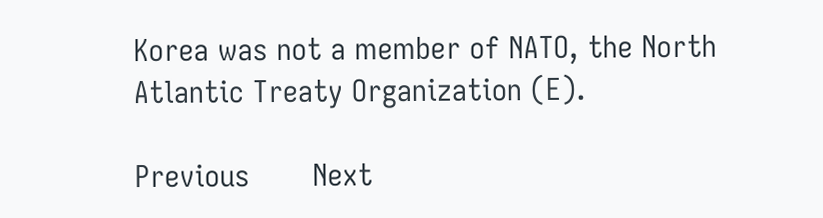Korea was not a member of NATO, the North Atlantic Treaty Organization (E).

Previous       Next